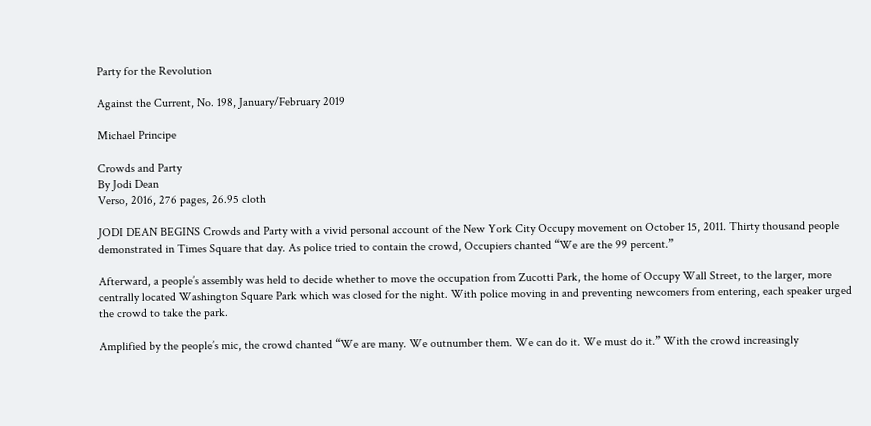Party for the Revolution

Against the Current, No. 198, January/February 2019

Michael Principe

Crowds and Party
By Jodi Dean
Verso, 2016, 276 pages, 26.95 cloth

JODI DEAN BEGINS Crowds and Party with a vivid personal account of the New York City Occupy movement on October 15, 2011. Thirty thousand people demonstrated in Times Square that day. As police tried to contain the crowd, Occupiers chanted “We are the 99 percent.”

Afterward, a people’s assembly was held to decide whether to move the occupation from Zucotti Park, the home of Occupy Wall Street, to the larger, more centrally located Washington Square Park which was closed for the night. With police moving in and preventing newcomers from entering, each speaker urged the crowd to take the park.

Amplified by the people’s mic, the crowd chanted “We are many. We outnumber them. We can do it. We must do it.” With the crowd increasingly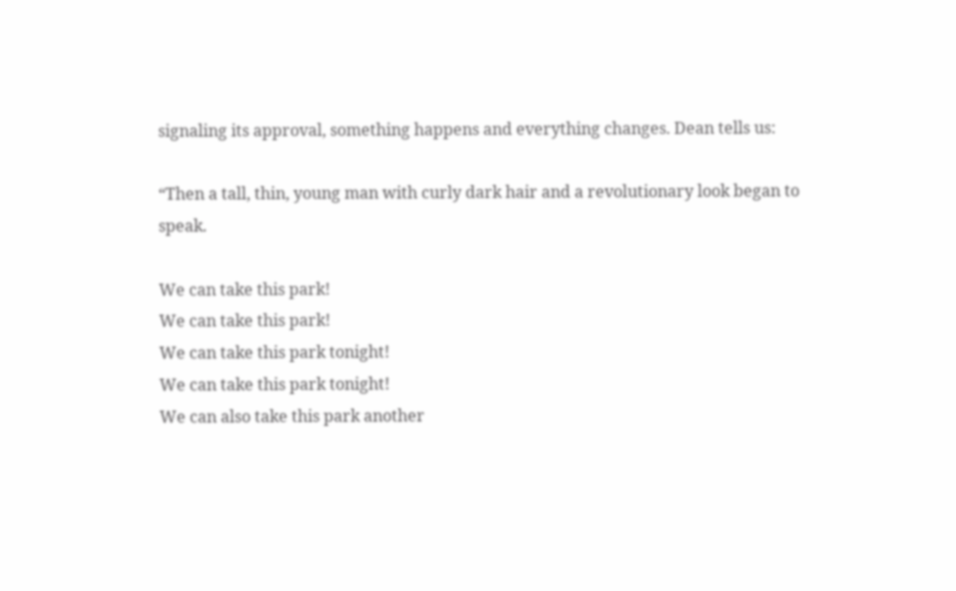signaling its approval, something happens and everything changes. Dean tells us:

“Then a tall, thin, young man with curly dark hair and a revolutionary look began to speak.

We can take this park!
We can take this park!
We can take this park tonight!
We can take this park tonight!
We can also take this park another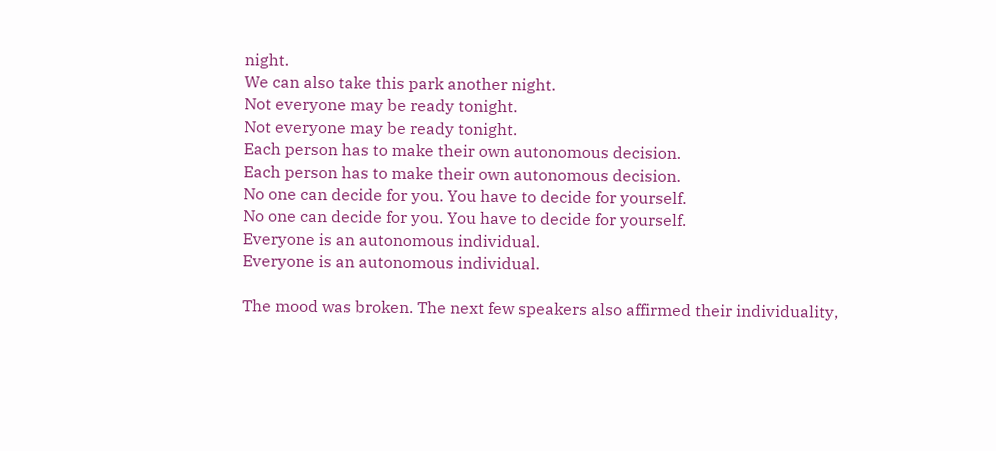night.
We can also take this park another night.
Not everyone may be ready tonight.
Not everyone may be ready tonight.
Each person has to make their own autonomous decision.
Each person has to make their own autonomous decision.
No one can decide for you. You have to decide for yourself.
No one can decide for you. You have to decide for yourself.
Everyone is an autonomous individual.
Everyone is an autonomous individual.

The mood was broken. The next few speakers also affirmed their individuality,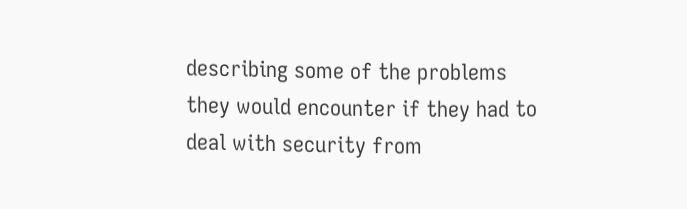describing some of the problems they would encounter if they had to deal with security from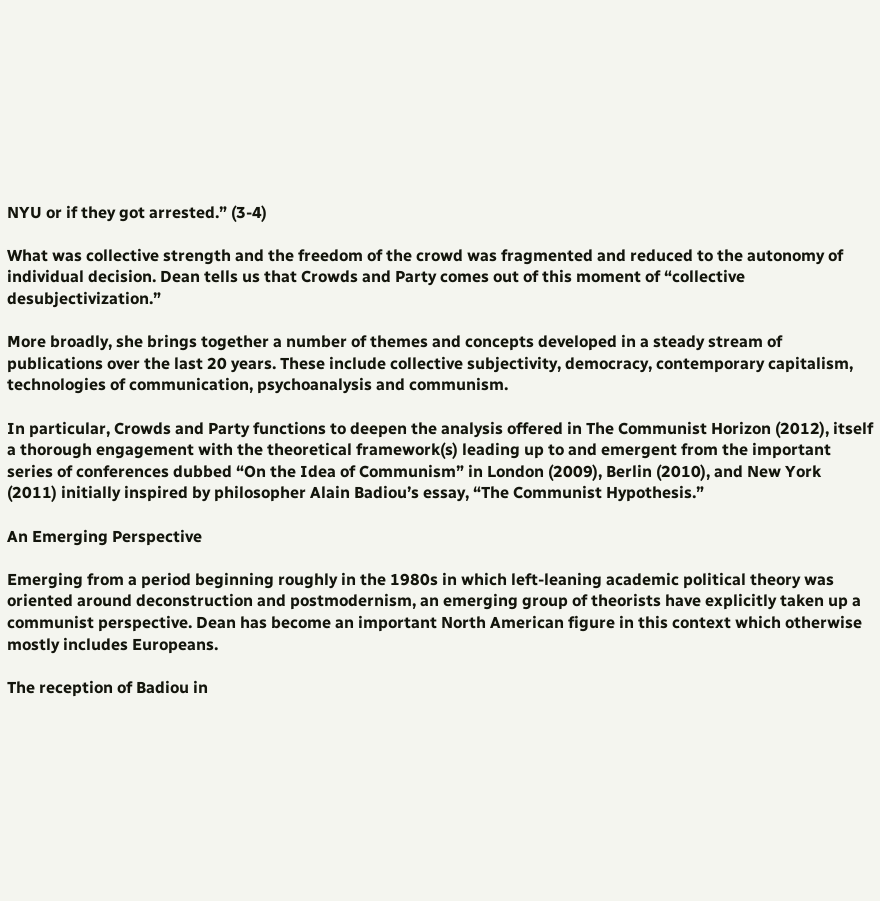NYU or if they got arrested.” (3-4)

What was collective strength and the freedom of the crowd was fragmented and reduced to the autonomy of individual decision. Dean tells us that Crowds and Party comes out of this moment of “collective desubjectivization.”

More broadly, she brings together a number of themes and concepts developed in a steady stream of publications over the last 20 years. These include collective subjectivity, democracy, contemporary capitalism, technologies of communication, psychoanalysis and communism.

In particular, Crowds and Party functions to deepen the analysis offered in The Communist Horizon (2012), itself a thorough engagement with the theoretical framework(s) leading up to and emergent from the important series of conferences dubbed “On the Idea of Communism” in London (2009), Berlin (2010), and New York (2011) initially inspired by philosopher Alain Badiou’s essay, “The Communist Hypothesis.”

An Emerging Perspective

Emerging from a period beginning roughly in the 1980s in which left-leaning academic political theory was oriented around deconstruction and postmodernism, an emerging group of theorists have explicitly taken up a communist perspective. Dean has become an important North American figure in this context which otherwise mostly includes Europeans.

The reception of Badiou in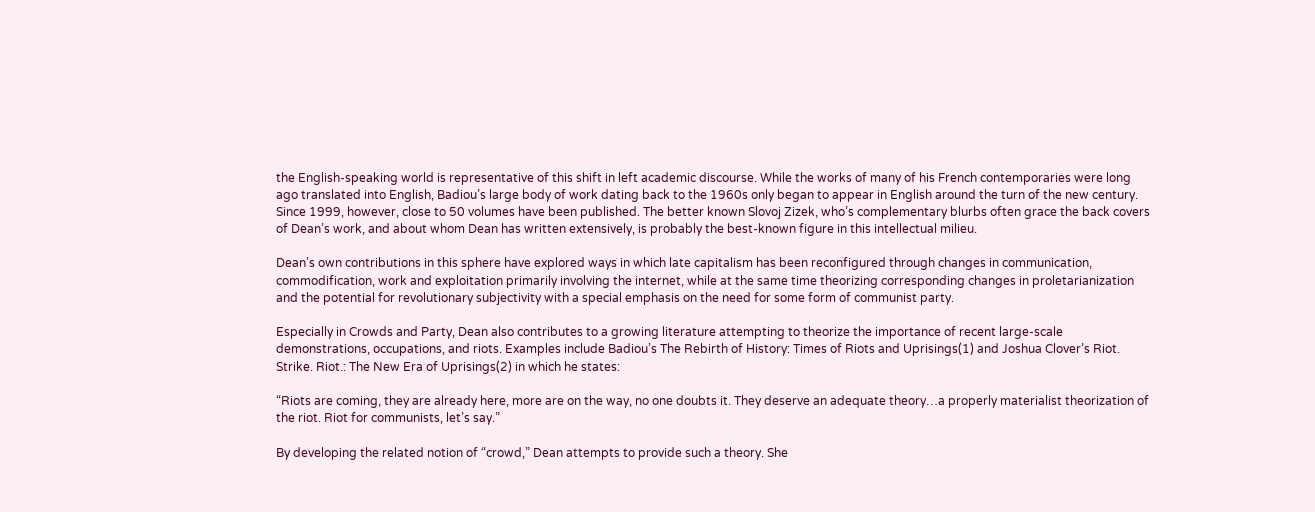the English-speaking world is representative of this shift in left academic discourse. While the works of many of his French contemporaries were long ago translated into English, Badiou’s large body of work dating back to the 1960s only began to appear in English around the turn of the new century. Since 1999, however, close to 50 volumes have been published. The better known Slovoj Zizek, who’s complementary blurbs often grace the back covers of Dean’s work, and about whom Dean has written extensively, is probably the best-known figure in this intellectual milieu.

Dean’s own contributions in this sphere have explored ways in which late capitalism has been reconfigured through changes in communication, commodification, work and exploitation primarily involving the internet, while at the same time theorizing corresponding changes in proletarianization and the potential for revolutionary subjectivity with a special emphasis on the need for some form of communist party.

Especially in Crowds and Party, Dean also contributes to a growing literature attempting to theorize the importance of recent large-scale demonstrations, occupations, and riots. Examples include Badiou’s The Rebirth of History: Times of Riots and Uprisings(1) and Joshua Clover’s Riot. Strike. Riot.: The New Era of Uprisings(2) in which he states:

“Riots are coming, they are already here, more are on the way, no one doubts it. They deserve an adequate theory…a properly materialist theorization of the riot. Riot for communists, let’s say.”

By developing the related notion of “crowd,” Dean attempts to provide such a theory. She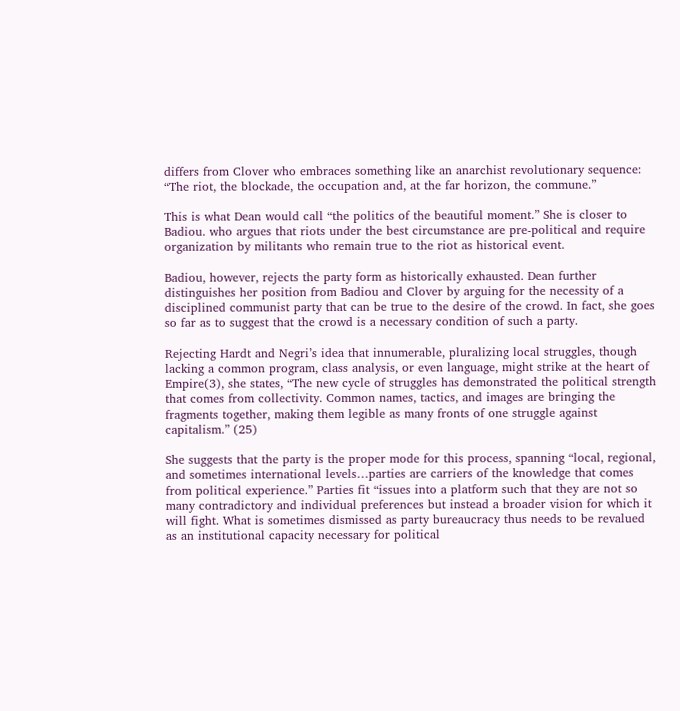differs from Clover who embraces something like an anarchist revolutionary sequence: “The riot, the blockade, the occupation and, at the far horizon, the commune.”

This is what Dean would call “the politics of the beautiful moment.” She is closer to Badiou. who argues that riots under the best circumstance are pre-political and require organization by militants who remain true to the riot as historical event.

Badiou, however, rejects the party form as historically exhausted. Dean further distinguishes her position from Badiou and Clover by arguing for the necessity of a disciplined communist party that can be true to the desire of the crowd. In fact, she goes so far as to suggest that the crowd is a necessary condition of such a party.

Rejecting Hardt and Negri’s idea that innumerable, pluralizing local struggles, though lacking a common program, class analysis, or even language, might strike at the heart of Empire(3), she states, “The new cycle of struggles has demonstrated the political strength that comes from collectivity. Common names, tactics, and images are bringing the fragments together, making them legible as many fronts of one struggle against capitalism.” (25)

She suggests that the party is the proper mode for this process, spanning “local, regional, and sometimes international levels…parties are carriers of the knowledge that comes from political experience.” Parties fit “issues into a platform such that they are not so many contradictory and individual preferences but instead a broader vision for which it will fight. What is sometimes dismissed as party bureaucracy thus needs to be revalued as an institutional capacity necessary for political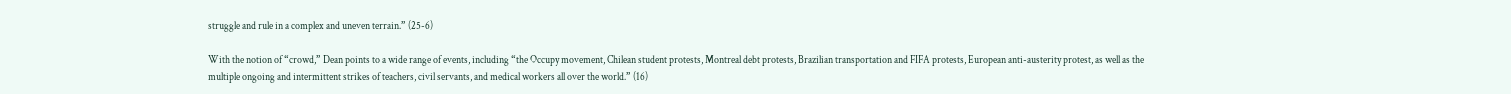struggle and rule in a complex and uneven terrain.” (25-6)

With the notion of “crowd,” Dean points to a wide range of events, including “the Occupy movement, Chilean student protests, Montreal debt protests, Brazilian transportation and FIFA protests, European anti-austerity protest, as well as the multiple ongoing and intermittent strikes of teachers, civil servants, and medical workers all over the world.” (16)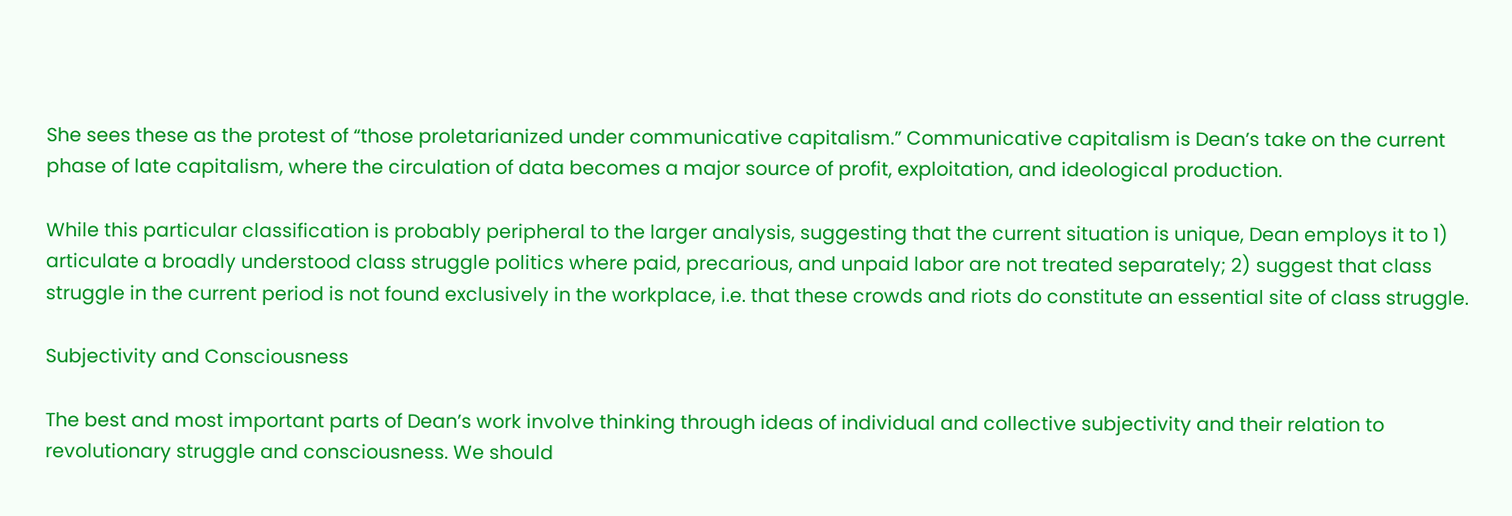She sees these as the protest of “those proletarianized under communicative capitalism.” Communicative capitalism is Dean’s take on the current phase of late capitalism, where the circulation of data becomes a major source of profit, exploitation, and ideological production.

While this particular classification is probably peripheral to the larger analysis, suggesting that the current situation is unique, Dean employs it to 1) articulate a broadly understood class struggle politics where paid, precarious, and unpaid labor are not treated separately; 2) suggest that class struggle in the current period is not found exclusively in the workplace, i.e. that these crowds and riots do constitute an essential site of class struggle.

Subjectivity and Consciousness

The best and most important parts of Dean’s work involve thinking through ideas of individual and collective subjectivity and their relation to revolutionary struggle and consciousness. We should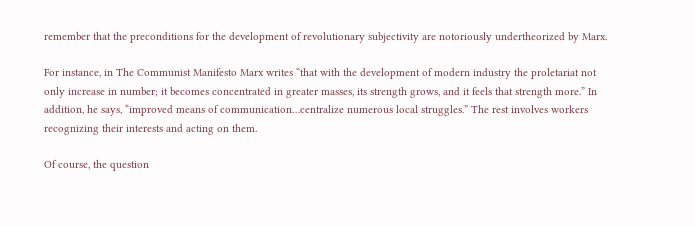remember that the preconditions for the development of revolutionary subjectivity are notoriously undertheorized by Marx.

For instance, in The Communist Manifesto Marx writes “that with the development of modern industry the proletariat not only increase in number; it becomes concentrated in greater masses, its strength grows, and it feels that strength more.” In addition, he says, “improved means of communication…centralize numerous local struggles.” The rest involves workers recognizing their interests and acting on them.

Of course, the question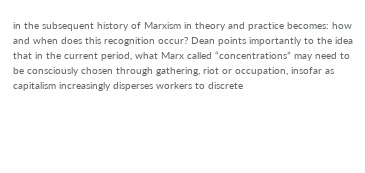in the subsequent history of Marxism in theory and practice becomes: how and when does this recognition occur? Dean points importantly to the idea that in the current period, what Marx called “concentrations” may need to be consciously chosen through gathering, riot or occupation, insofar as capitalism increasingly disperses workers to discrete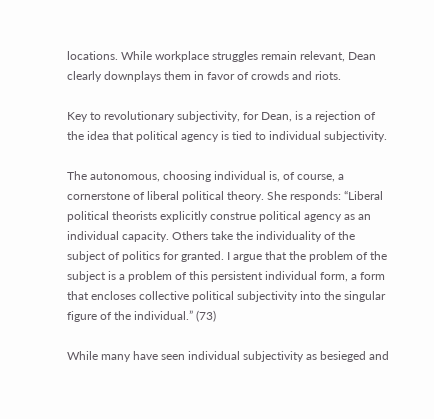locations. While workplace struggles remain relevant, Dean clearly downplays them in favor of crowds and riots.

Key to revolutionary subjectivity, for Dean, is a rejection of the idea that political agency is tied to individual subjectivity.

The autonomous, choosing individual is, of course, a cornerstone of liberal political theory. She responds: “Liberal political theorists explicitly construe political agency as an individual capacity. Others take the individuality of the subject of politics for granted. I argue that the problem of the subject is a problem of this persistent individual form, a form that encloses collective political subjectivity into the singular figure of the individual.” (73)

While many have seen individual subjectivity as besieged and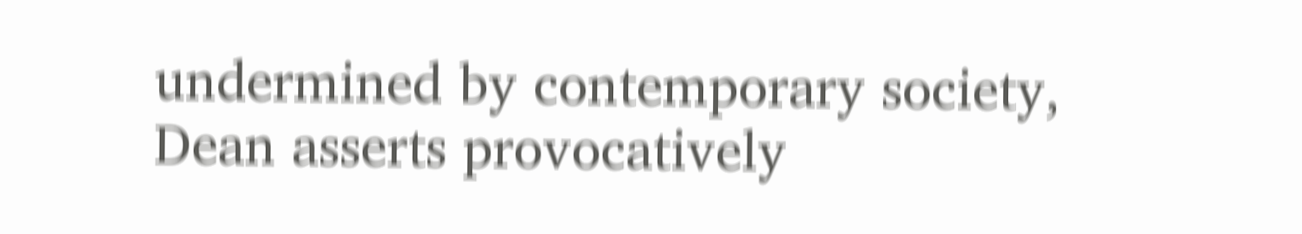undermined by contemporary society, Dean asserts provocatively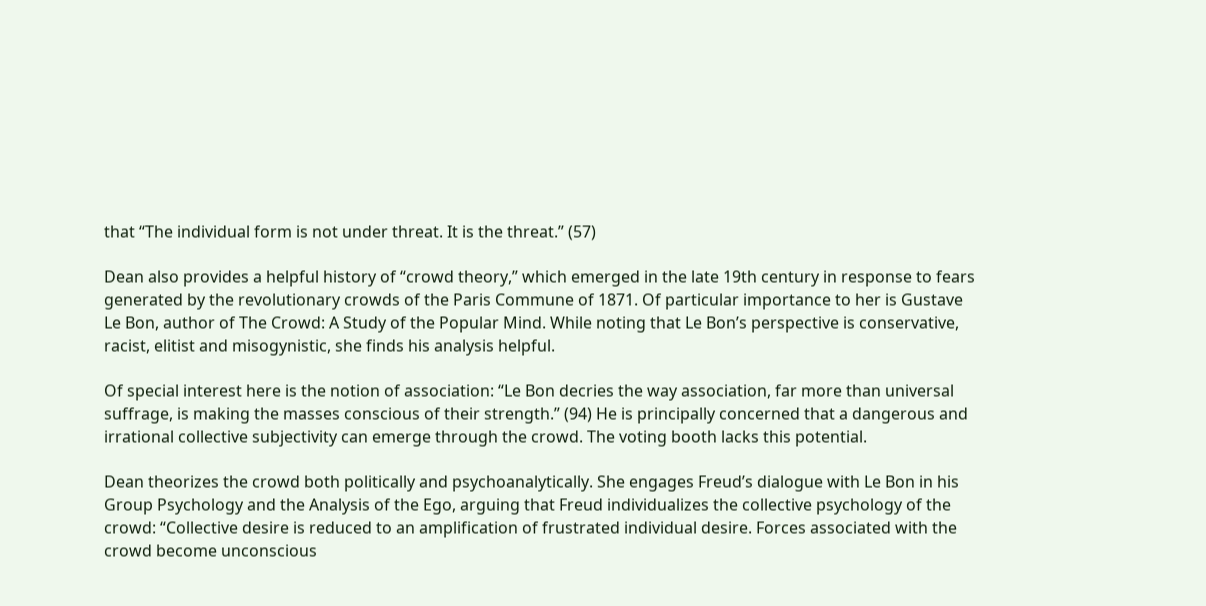that “The individual form is not under threat. It is the threat.” (57)

Dean also provides a helpful history of “crowd theory,” which emerged in the late 19th century in response to fears generated by the revolutionary crowds of the Paris Commune of 1871. Of particular importance to her is Gustave Le Bon, author of The Crowd: A Study of the Popular Mind. While noting that Le Bon’s perspective is conservative, racist, elitist and misogynistic, she finds his analysis helpful.

Of special interest here is the notion of association: “Le Bon decries the way association, far more than universal suffrage, is making the masses conscious of their strength.” (94) He is principally concerned that a dangerous and irrational collective subjectivity can emerge through the crowd. The voting booth lacks this potential.

Dean theorizes the crowd both politically and psychoanalytically. She engages Freud’s dialogue with Le Bon in his Group Psychology and the Analysis of the Ego, arguing that Freud individualizes the collective psychology of the crowd: “Collective desire is reduced to an amplification of frustrated individual desire. Forces associated with the crowd become unconscious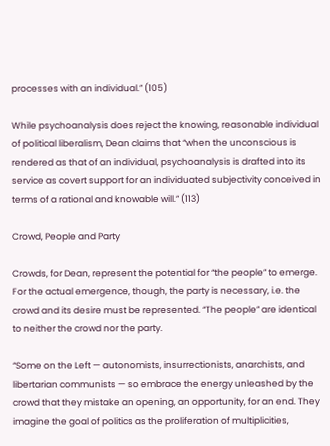processes with an individual.” (105)

While psychoanalysis does reject the knowing, reasonable individual of political liberalism, Dean claims that “when the unconscious is rendered as that of an individual, psychoanalysis is drafted into its service as covert support for an individuated subjectivity conceived in terms of a rational and knowable will.” (113)

Crowd, People and Party

Crowds, for Dean, represent the potential for “the people” to emerge. For the actual emergence, though, the party is necessary, i.e. the crowd and its desire must be represented. “The people” are identical to neither the crowd nor the party.

“Some on the Left — autonomists, insurrectionists, anarchists, and libertarian communists — so embrace the energy unleashed by the crowd that they mistake an opening, an opportunity, for an end. They imagine the goal of politics as the proliferation of multiplicities,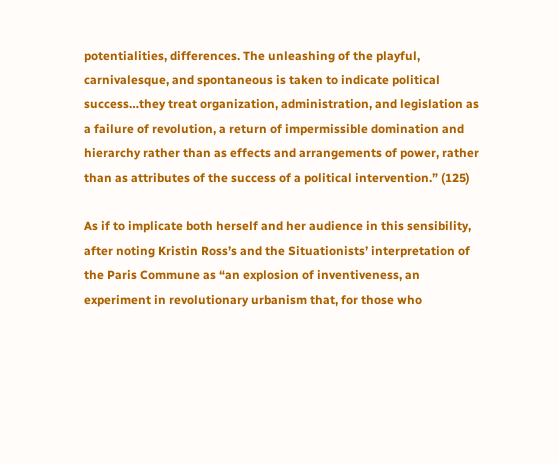potentialities, differences. The unleashing of the playful, carnivalesque, and spontaneous is taken to indicate political success…they treat organization, administration, and legislation as a failure of revolution, a return of impermissible domination and hierarchy rather than as effects and arrangements of power, rather than as attributes of the success of a political intervention.” (125)

As if to implicate both herself and her audience in this sensibility, after noting Kristin Ross’s and the Situationists’ interpretation of the Paris Commune as “an explosion of inventiveness, an experiment in revolutionary urbanism that, for those who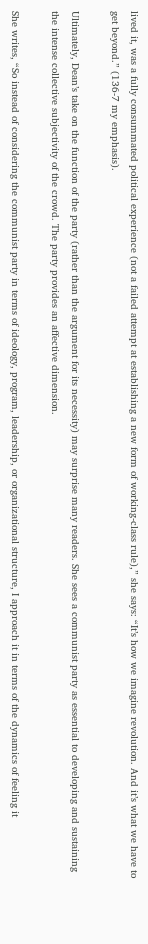lived it, was a fully consummated political experience (not a failed attempt at establishing a new form of working-class rule),” she says: “It’s how we imagine revolution. And it’s what we have to get beyond.” (136-7 my emphasis).

Ultimately, Dean’s take on the function of the party (rather than the argument for its necessity) may surprise many readers. She sees a communist party as essential to developing and sustaining the intense collective subjectivity of the crowd. The party provides an affective dimension.

She writes, “So instead of considering the communist party in terms of ideology, program, leadership, or organizational structure, I approach it in terms of the dynamics of feeling it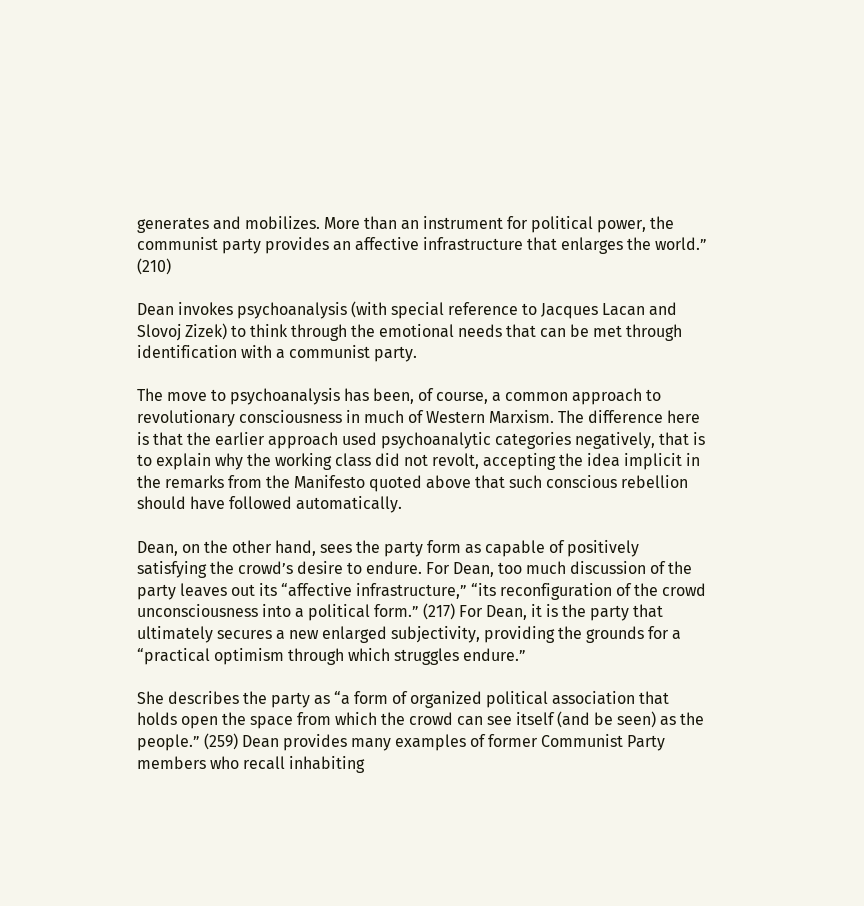generates and mobilizes. More than an instrument for political power, the communist party provides an affective infrastructure that enlarges the world.” (210)

Dean invokes psychoanalysis (with special reference to Jacques Lacan and Slovoj Zizek) to think through the emotional needs that can be met through identification with a communist party.

The move to psychoanalysis has been, of course, a common approach to revolutionary consciousness in much of Western Marxism. The difference here is that the earlier approach used psychoanalytic categories negatively, that is to explain why the working class did not revolt, accepting the idea implicit in the remarks from the Manifesto quoted above that such conscious rebellion should have followed automatically.

Dean, on the other hand, sees the party form as capable of positively satisfying the crowd’s desire to endure. For Dean, too much discussion of the party leaves out its “affective infrastructure,” “its reconfiguration of the crowd unconsciousness into a political form.” (217) For Dean, it is the party that ultimately secures a new enlarged subjectivity, providing the grounds for a “practical optimism through which struggles endure.”

She describes the party as “a form of organized political association that holds open the space from which the crowd can see itself (and be seen) as the people.” (259) Dean provides many examples of former Communist Party members who recall inhabiting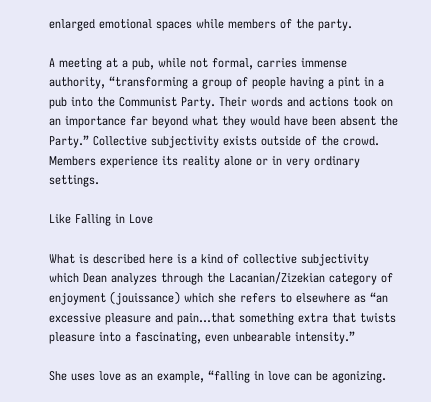enlarged emotional spaces while members of the party.

A meeting at a pub, while not formal, carries immense authority, “transforming a group of people having a pint in a pub into the Communist Party. Their words and actions took on an importance far beyond what they would have been absent the Party.” Collective subjectivity exists outside of the crowd. Members experience its reality alone or in very ordinary settings.

Like Falling in Love

What is described here is a kind of collective subjectivity which Dean analyzes through the Lacanian/Zizekian category of enjoyment (jouissance) which she refers to elsewhere as “an excessive pleasure and pain…that something extra that twists pleasure into a fascinating, even unbearable intensity.”

She uses love as an example, “falling in love can be agonizing.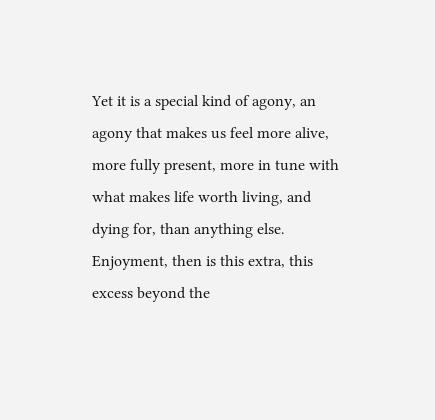Yet it is a special kind of agony, an agony that makes us feel more alive, more fully present, more in tune with what makes life worth living, and dying for, than anything else. Enjoyment, then is this extra, this excess beyond the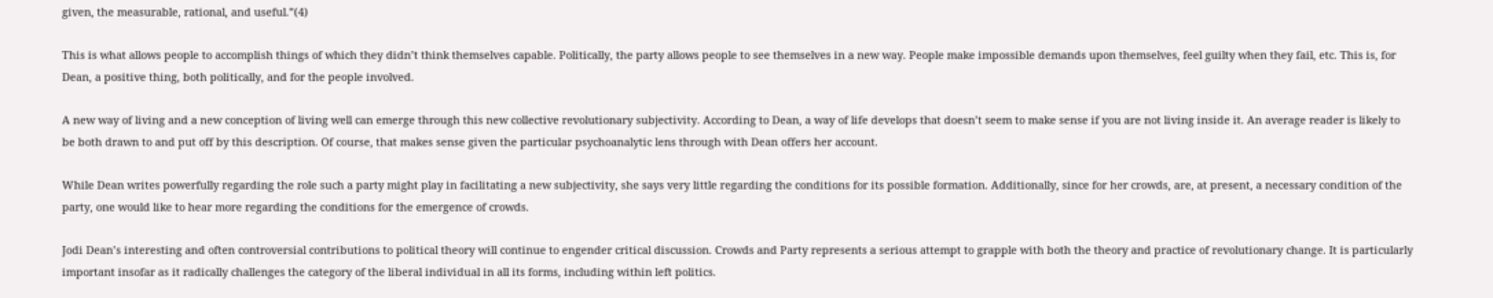given, the measurable, rational, and useful.”(4)

This is what allows people to accomplish things of which they didn’t think themselves capable. Politically, the party allows people to see themselves in a new way. People make impossible demands upon themselves, feel guilty when they fail, etc. This is, for Dean, a positive thing, both politically, and for the people involved.

A new way of living and a new conception of living well can emerge through this new collective revolutionary subjectivity. According to Dean, a way of life develops that doesn’t seem to make sense if you are not living inside it. An average reader is likely to be both drawn to and put off by this description. Of course, that makes sense given the particular psychoanalytic lens through with Dean offers her account.

While Dean writes powerfully regarding the role such a party might play in facilitating a new subjectivity, she says very little regarding the conditions for its possible formation. Additionally, since for her crowds, are, at present, a necessary condition of the party, one would like to hear more regarding the conditions for the emergence of crowds.

Jodi Dean’s interesting and often controversial contributions to political theory will continue to engender critical discussion. Crowds and Party represents a serious attempt to grapple with both the theory and practice of revolutionary change. It is particularly important insofar as it radically challenges the category of the liberal individual in all its forms, including within left politics.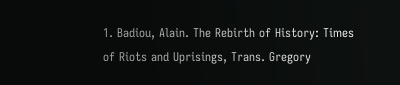1. Badiou, Alain. The Rebirth of History: Times of Riots and Uprisings, Trans. Gregory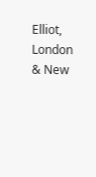Elliot, London & New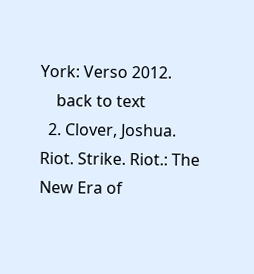York: Verso 2012.
    back to text
  2. Clover, Joshua. Riot. Strike. Riot.: The New Era of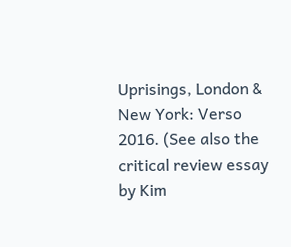Uprisings, London & New York: Verso 2016. (See also the critical review essay by Kim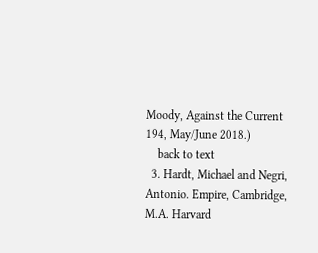Moody, Against the Current 194, May/June 2018.)
    back to text
  3. Hardt, Michael and Negri, Antonio. Empire, Cambridge, M.A. Harvard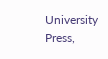University Press,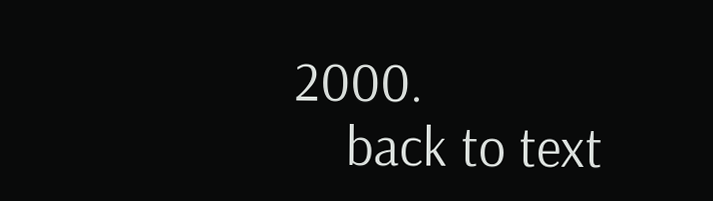2000.
    back to text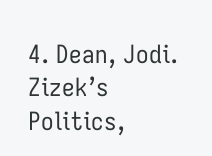4. Dean, Jodi. Zizek’s Politics,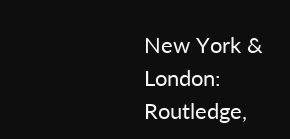New York & London: Routledge,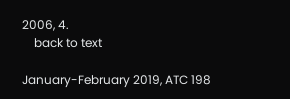2006, 4.
    back to text

January-February 2019, ATC 198